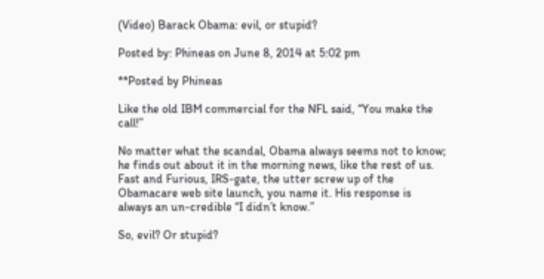(Video) Barack Obama: evil, or stupid?

Posted by: Phineas on June 8, 2014 at 5:02 pm

**Posted by Phineas

Like the old IBM commercial for the NFL said, “You make the call!”

No matter what the scandal, Obama always seems not to know; he finds out about it in the morning news, like the rest of us. Fast and Furious, IRS-gate, the utter screw up of the Obamacare web site launch, you name it. His response is always an un-credible “I didn’t know.”

So, evil? Or stupid?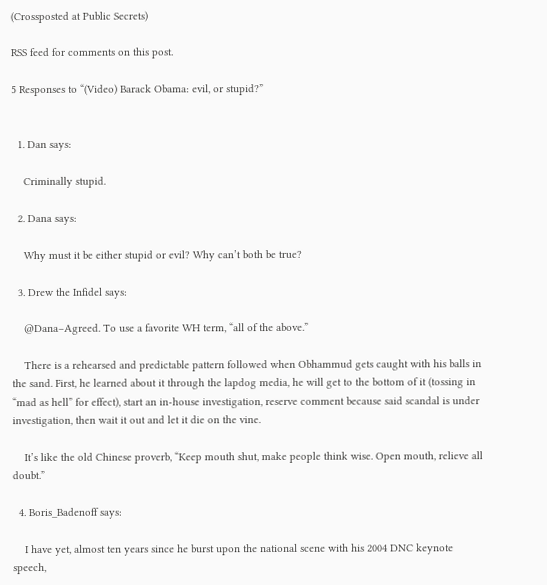(Crossposted at Public Secrets)

RSS feed for comments on this post.

5 Responses to “(Video) Barack Obama: evil, or stupid?”


  1. Dan says:

    Criminally stupid.

  2. Dana says:

    Why must it be either stupid or evil? Why can’t both be true?

  3. Drew the Infidel says:

    @Dana–Agreed. To use a favorite WH term, “all of the above.”

    There is a rehearsed and predictable pattern followed when Obhammud gets caught with his balls in the sand. First, he learned about it through the lapdog media, he will get to the bottom of it (tossing in “mad as hell” for effect), start an in-house investigation, reserve comment because said scandal is under investigation, then wait it out and let it die on the vine.

    It’s like the old Chinese proverb, “Keep mouth shut, make people think wise. Open mouth, relieve all doubt.”

  4. Boris_Badenoff says:

    I have yet, almost ten years since he burst upon the national scene with his 2004 DNC keynote speech,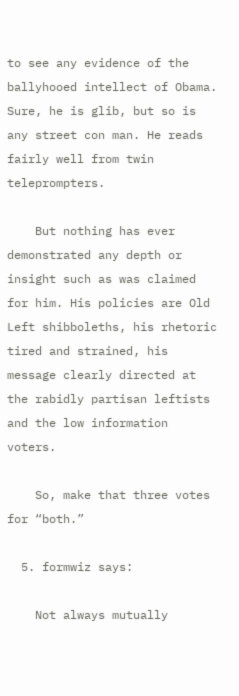to see any evidence of the ballyhooed intellect of Obama. Sure, he is glib, but so is any street con man. He reads fairly well from twin teleprompters.

    But nothing has ever demonstrated any depth or insight such as was claimed for him. His policies are Old Left shibboleths, his rhetoric tired and strained, his message clearly directed at the rabidly partisan leftists and the low information voters.

    So, make that three votes for “both.”

  5. formwiz says:

    Not always mutually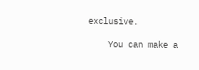exclusive.

    You can make a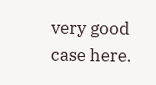very good case here.